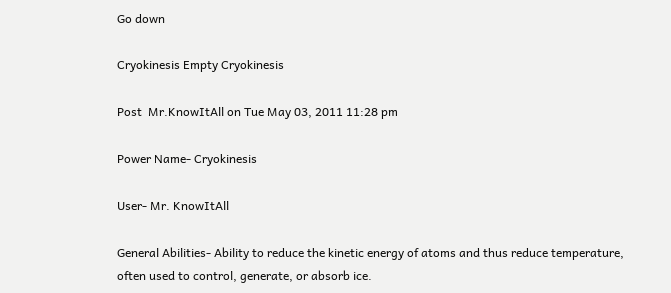Go down

Cryokinesis Empty Cryokinesis

Post  Mr.KnowItAll on Tue May 03, 2011 11:28 pm

Power Name- Cryokinesis

User- Mr. KnowItAll

General Abilities- Ability to reduce the kinetic energy of atoms and thus reduce temperature, often used to control, generate, or absorb ice.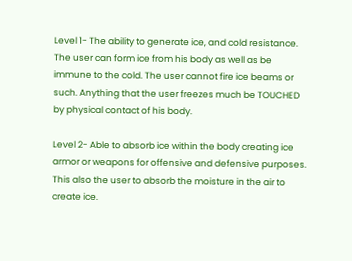Level 1- The ability to generate ice, and cold resistance. The user can form ice from his body as well as be immune to the cold. The user cannot fire ice beams or such. Anything that the user freezes much be TOUCHED by physical contact of his body.

Level 2- Able to absorb ice within the body creating ice armor or weapons for offensive and defensive purposes. This also the user to absorb the moisture in the air to create ice.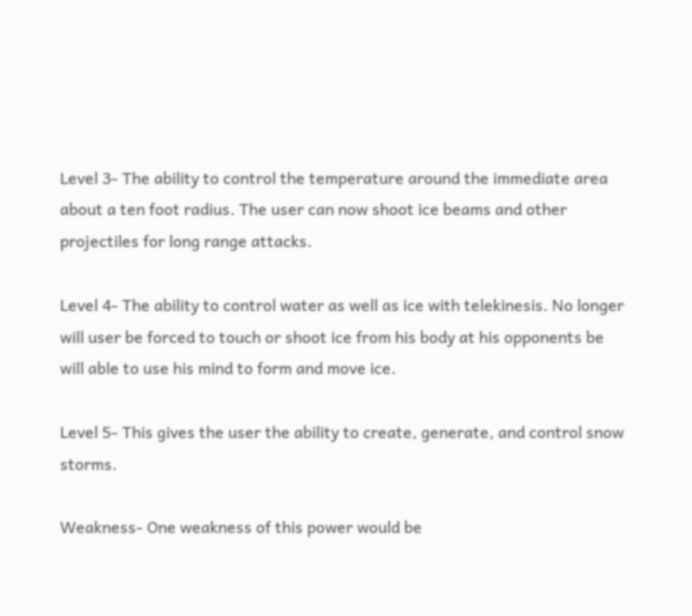Level 3- The ability to control the temperature around the immediate area about a ten foot radius. The user can now shoot ice beams and other projectiles for long range attacks.

Level 4- The ability to control water as well as ice with telekinesis. No longer will user be forced to touch or shoot ice from his body at his opponents be will able to use his mind to form and move ice.

Level 5- This gives the user the ability to create, generate, and control snow storms.

Weakness- One weakness of this power would be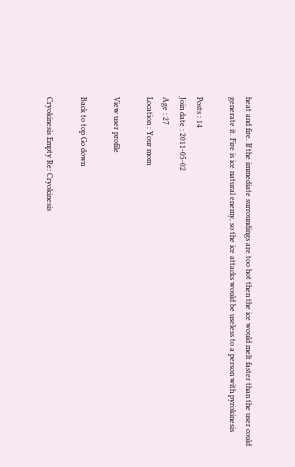heat and fire. If the immediate surroundings are too hot then the ice would melt faster than the user could generate it. Fire is ice natural enemy, so the ice attacks would be useless to a person with pyrokinesis

Posts : 14
Join date : 2011-05-02
Age : 27
Location : Your mom

View user profile

Back to top Go down

Cryokinesis Empty Re: Cryokinesis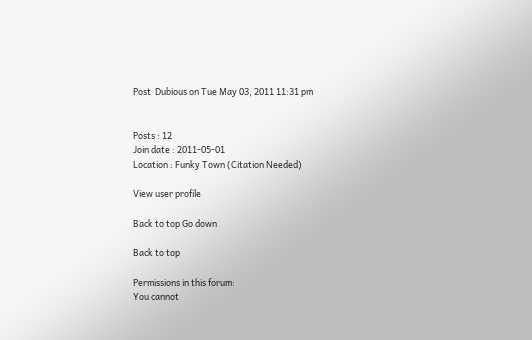Post  Dubious on Tue May 03, 2011 11:31 pm


Posts : 12
Join date : 2011-05-01
Location : Funky Town (Citation Needed)

View user profile

Back to top Go down

Back to top

Permissions in this forum:
You cannot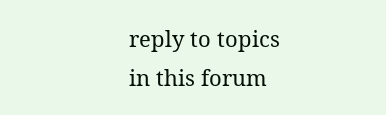reply to topics in this forum